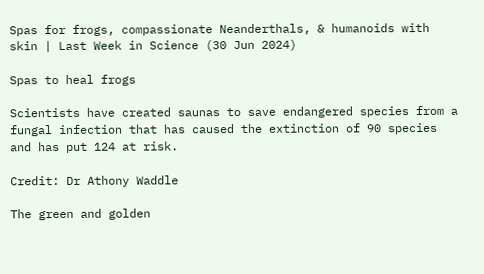Spas for frogs, compassionate Neanderthals, & humanoids with skin | Last Week in Science (30 Jun 2024)

Spas to heal frogs

Scientists have created saunas to save endangered species from a fungal infection that has caused the extinction of 90 species and has put 124 at risk.

Credit: Dr Athony Waddle

The green and golden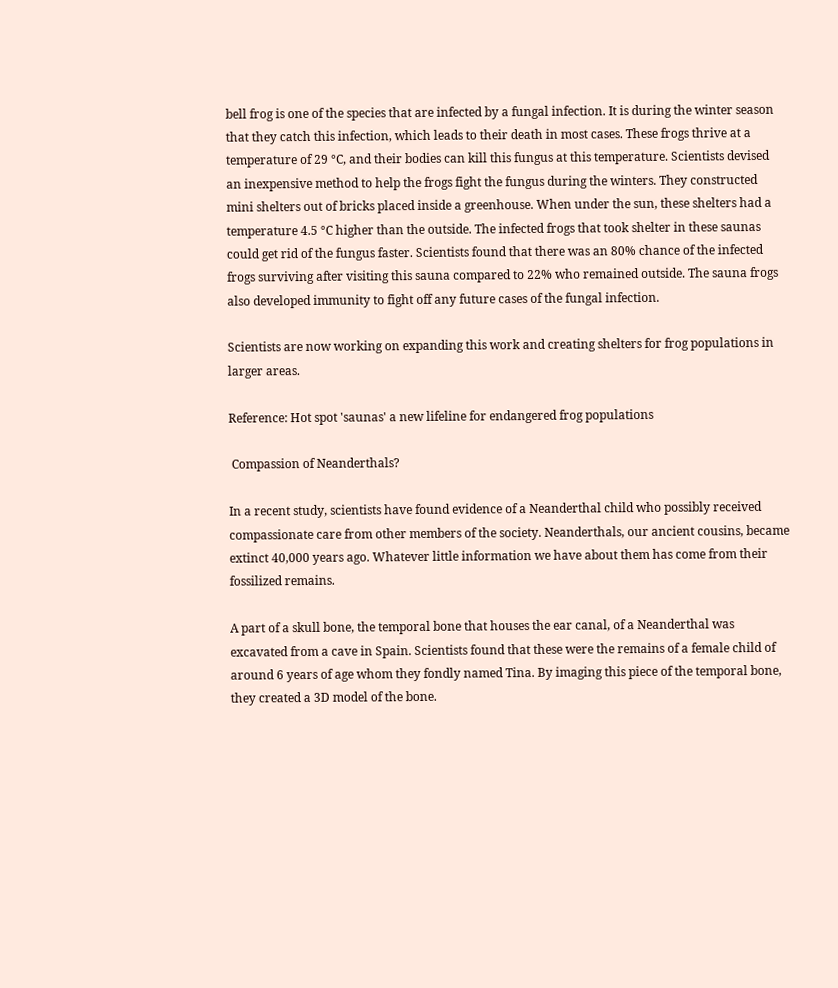bell frog is one of the species that are infected by a fungal infection. It is during the winter season that they catch this infection, which leads to their death in most cases. These frogs thrive at a temperature of 29 °C, and their bodies can kill this fungus at this temperature. Scientists devised an inexpensive method to help the frogs fight the fungus during the winters. They constructed mini shelters out of bricks placed inside a greenhouse. When under the sun, these shelters had a temperature 4.5 °C higher than the outside. The infected frogs that took shelter in these saunas could get rid of the fungus faster. Scientists found that there was an 80% chance of the infected frogs surviving after visiting this sauna compared to 22% who remained outside. The sauna frogs also developed immunity to fight off any future cases of the fungal infection.

Scientists are now working on expanding this work and creating shelters for frog populations in larger areas.

Reference: Hot spot 'saunas' a new lifeline for endangered frog populations

 Compassion of Neanderthals?

In a recent study, scientists have found evidence of a Neanderthal child who possibly received compassionate care from other members of the society. Neanderthals, our ancient cousins, became extinct 40,000 years ago. Whatever little information we have about them has come from their fossilized remains.

A part of a skull bone, the temporal bone that houses the ear canal, of a Neanderthal was excavated from a cave in Spain. Scientists found that these were the remains of a female child of around 6 years of age whom they fondly named Tina. By imaging this piece of the temporal bone, they created a 3D model of the bone.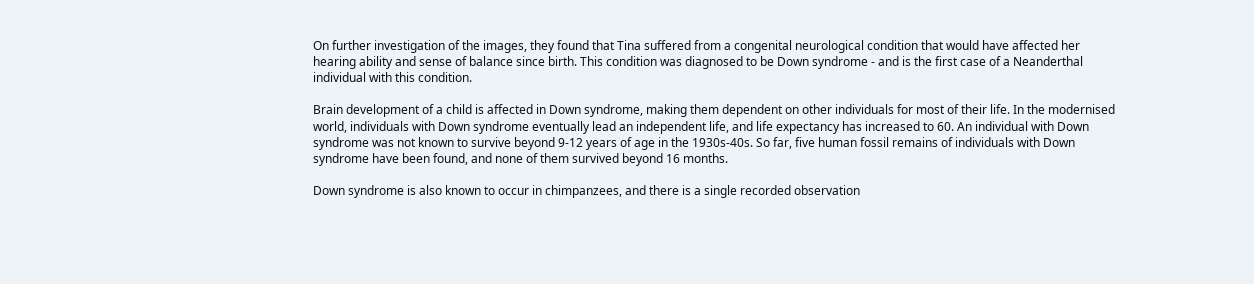On further investigation of the images, they found that Tina suffered from a congenital neurological condition that would have affected her hearing ability and sense of balance since birth. This condition was diagnosed to be Down syndrome - and is the first case of a Neanderthal individual with this condition.

Brain development of a child is affected in Down syndrome, making them dependent on other individuals for most of their life. In the modernised world, individuals with Down syndrome eventually lead an independent life, and life expectancy has increased to 60. An individual with Down syndrome was not known to survive beyond 9-12 years of age in the 1930s-40s. So far, five human fossil remains of individuals with Down syndrome have been found, and none of them survived beyond 16 months.

Down syndrome is also known to occur in chimpanzees, and there is a single recorded observation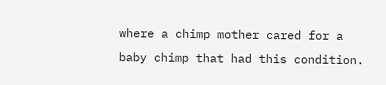where a chimp mother cared for a baby chimp that had this condition.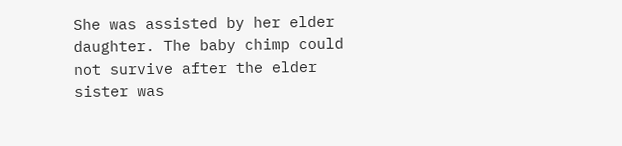She was assisted by her elder daughter. The baby chimp could not survive after the elder sister was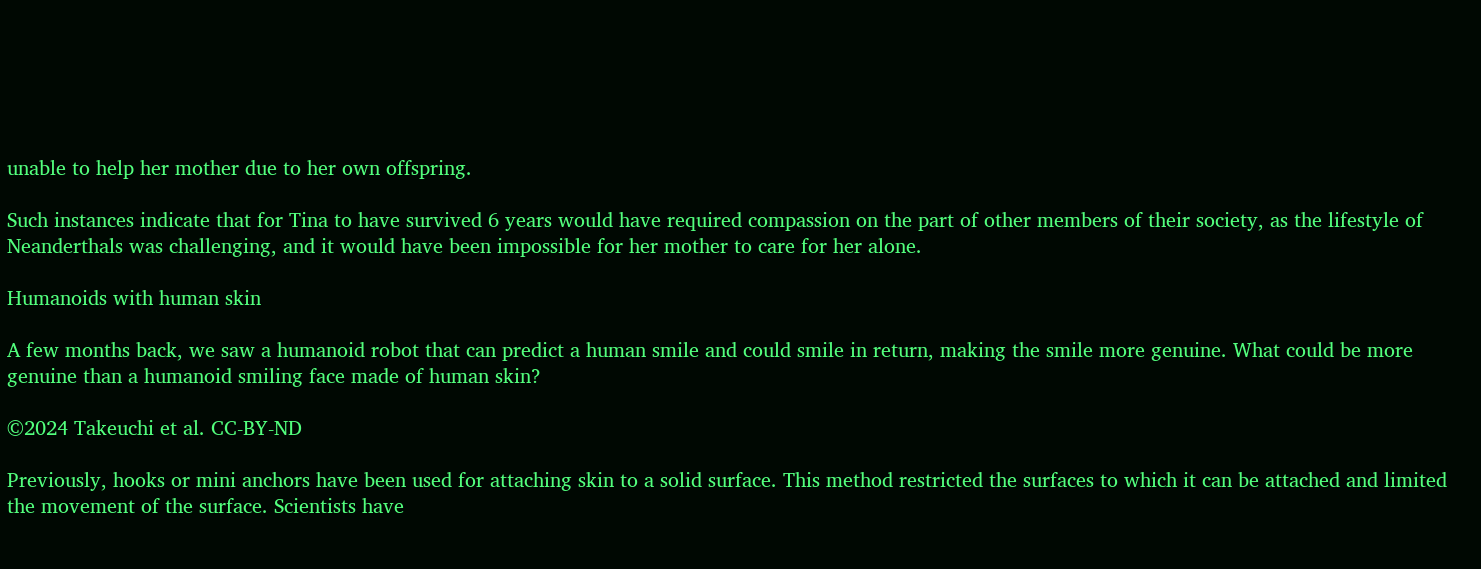unable to help her mother due to her own offspring.

Such instances indicate that for Tina to have survived 6 years would have required compassion on the part of other members of their society, as the lifestyle of Neanderthals was challenging, and it would have been impossible for her mother to care for her alone.

Humanoids with human skin

A few months back, we saw a humanoid robot that can predict a human smile and could smile in return, making the smile more genuine. What could be more genuine than a humanoid smiling face made of human skin?

©2024 Takeuchi et al. CC-BY-ND

Previously, hooks or mini anchors have been used for attaching skin to a solid surface. This method restricted the surfaces to which it can be attached and limited the movement of the surface. Scientists have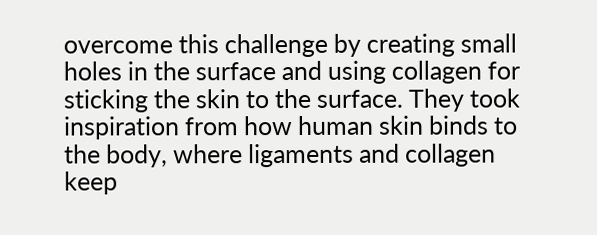overcome this challenge by creating small holes in the surface and using collagen for sticking the skin to the surface. They took inspiration from how human skin binds to the body, where ligaments and collagen keep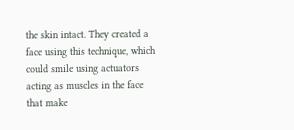the skin intact. They created a face using this technique, which could smile using actuators acting as muscles in the face that make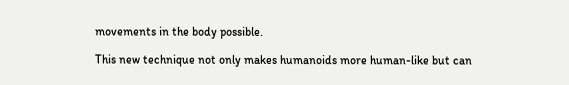movements in the body possible.

This new technique not only makes humanoids more human-like but can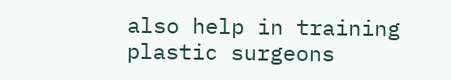also help in training plastic surgeons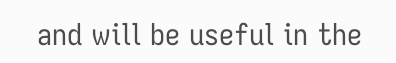and will be useful in the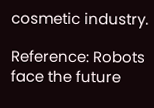cosmetic industry.

Reference: Robots face the future